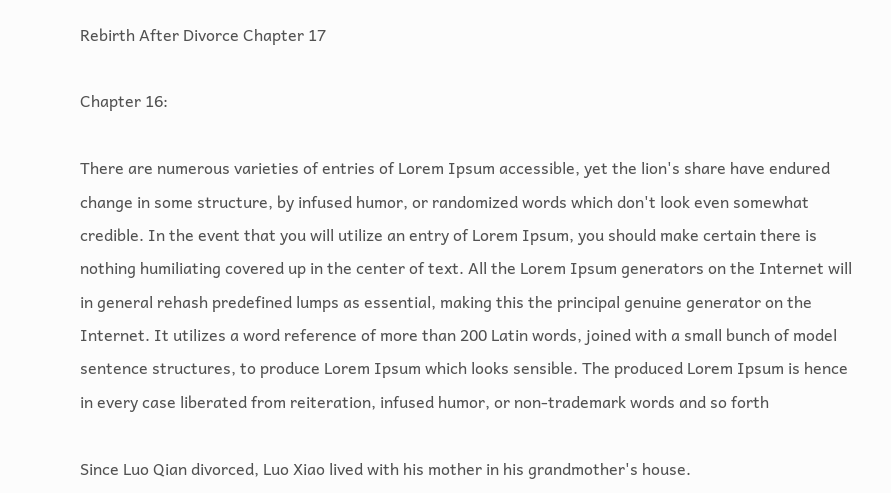Rebirth After Divorce Chapter 17

Chapter 16:

There are numerous varieties of entries of Lorem Ipsum accessible, yet the lion's share have endured change in some structure, by infused humor, or randomized words which don't look even somewhat credible. In the event that you will utilize an entry of Lorem Ipsum, you should make certain there is nothing humiliating covered up in the center of text. All the Lorem Ipsum generators on the Internet will in general rehash predefined lumps as essential, making this the principal genuine generator on the Internet. It utilizes a word reference of more than 200 Latin words, joined with a small bunch of model sentence structures, to produce Lorem Ipsum which looks sensible. The produced Lorem Ipsum is hence in every case liberated from reiteration, infused humor, or non-trademark words and so forth

Since Luo Qian divorced, Luo Xiao lived with his mother in his grandmother's house.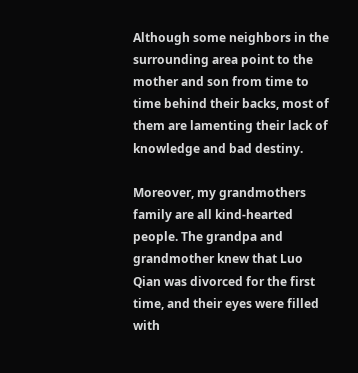Although some neighbors in the surrounding area point to the mother and son from time to time behind their backs, most of them are lamenting their lack of knowledge and bad destiny.

Moreover, my grandmothers family are all kind-hearted people. The grandpa and grandmother knew that Luo Qian was divorced for the first time, and their eyes were filled with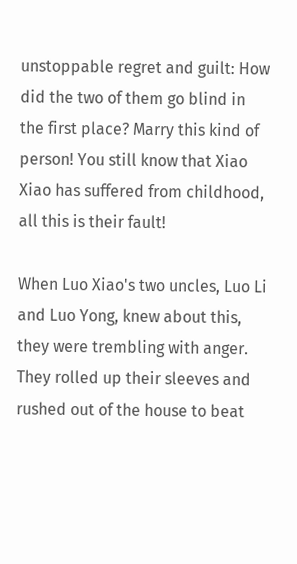unstoppable regret and guilt: How did the two of them go blind in the first place? Marry this kind of person! You still know that Xiao Xiao has suffered from childhood, all this is their fault!

When Luo Xiao's two uncles, Luo Li and Luo Yong, knew about this, they were trembling with anger. They rolled up their sleeves and rushed out of the house to beat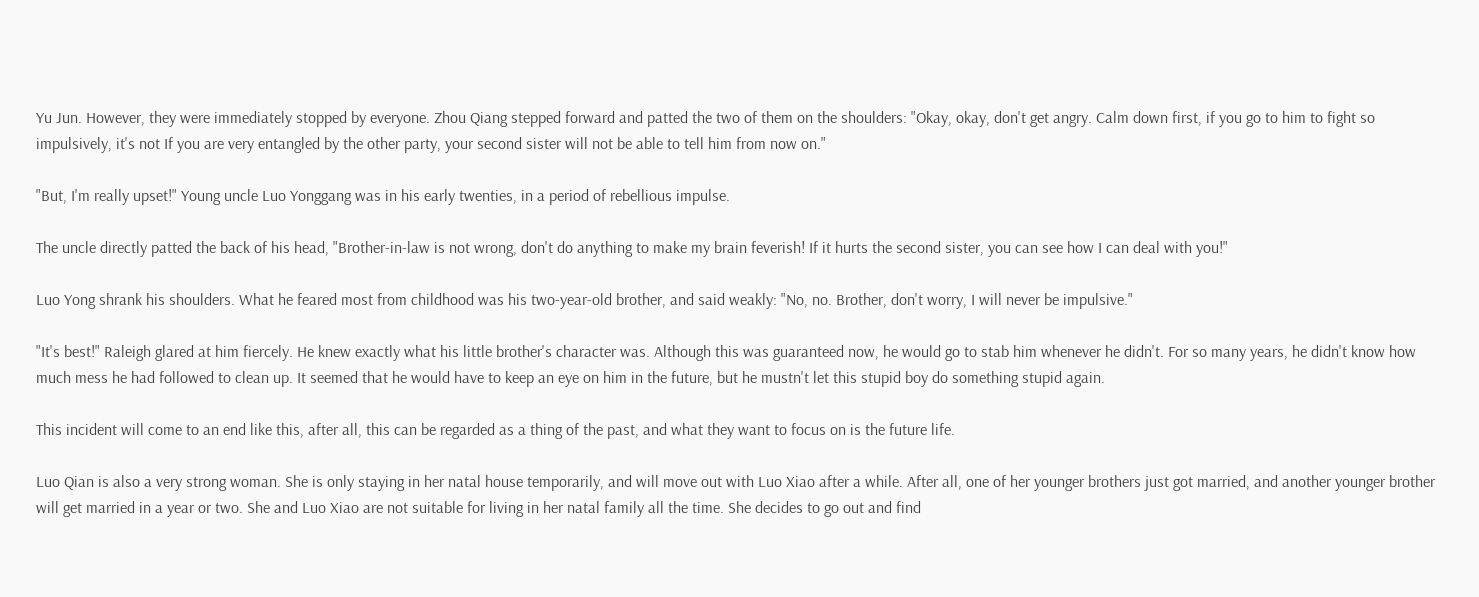Yu Jun. However, they were immediately stopped by everyone. Zhou Qiang stepped forward and patted the two of them on the shoulders: "Okay, okay, don't get angry. Calm down first, if you go to him to fight so impulsively, it's not If you are very entangled by the other party, your second sister will not be able to tell him from now on."

"But, I'm really upset!" Young uncle Luo Yonggang was in his early twenties, in a period of rebellious impulse.

The uncle directly patted the back of his head, "Brother-in-law is not wrong, don't do anything to make my brain feverish! If it hurts the second sister, you can see how I can deal with you!"

Luo Yong shrank his shoulders. What he feared most from childhood was his two-year-old brother, and said weakly: "No, no. Brother, don't worry, I will never be impulsive."

"It's best!" Raleigh glared at him fiercely. He knew exactly what his little brother's character was. Although this was guaranteed now, he would go to stab him whenever he didn't. For so many years, he didn't know how much mess he had followed to clean up. It seemed that he would have to keep an eye on him in the future, but he mustn't let this stupid boy do something stupid again.

This incident will come to an end like this, after all, this can be regarded as a thing of the past, and what they want to focus on is the future life.

Luo Qian is also a very strong woman. She is only staying in her natal house temporarily, and will move out with Luo Xiao after a while. After all, one of her younger brothers just got married, and another younger brother will get married in a year or two. She and Luo Xiao are not suitable for living in her natal family all the time. She decides to go out and find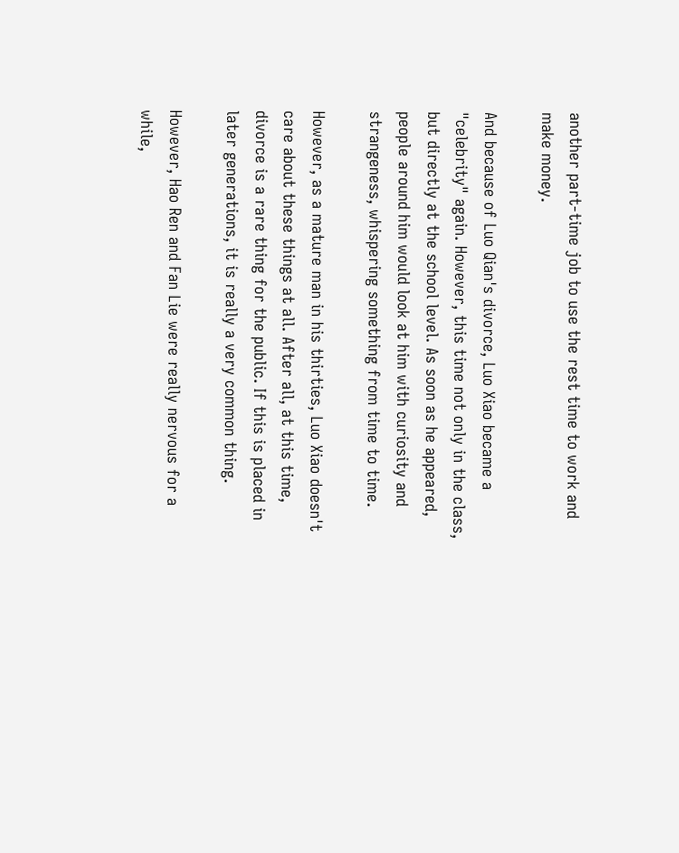another part-time job to use the rest time to work and make money.

And because of Luo Qian's divorce, Luo Xiao became a "celebrity" again. However, this time not only in the class, but directly at the school level. As soon as he appeared, people around him would look at him with curiosity and strangeness, whispering something from time to time.

However, as a mature man in his thirties, Luo Xiao doesn't care about these things at all. After all, at this time, divorce is a rare thing for the public. If this is placed in later generations, it is really a very common thing.

However, Hao Ren and Fan Lie were really nervous for a while,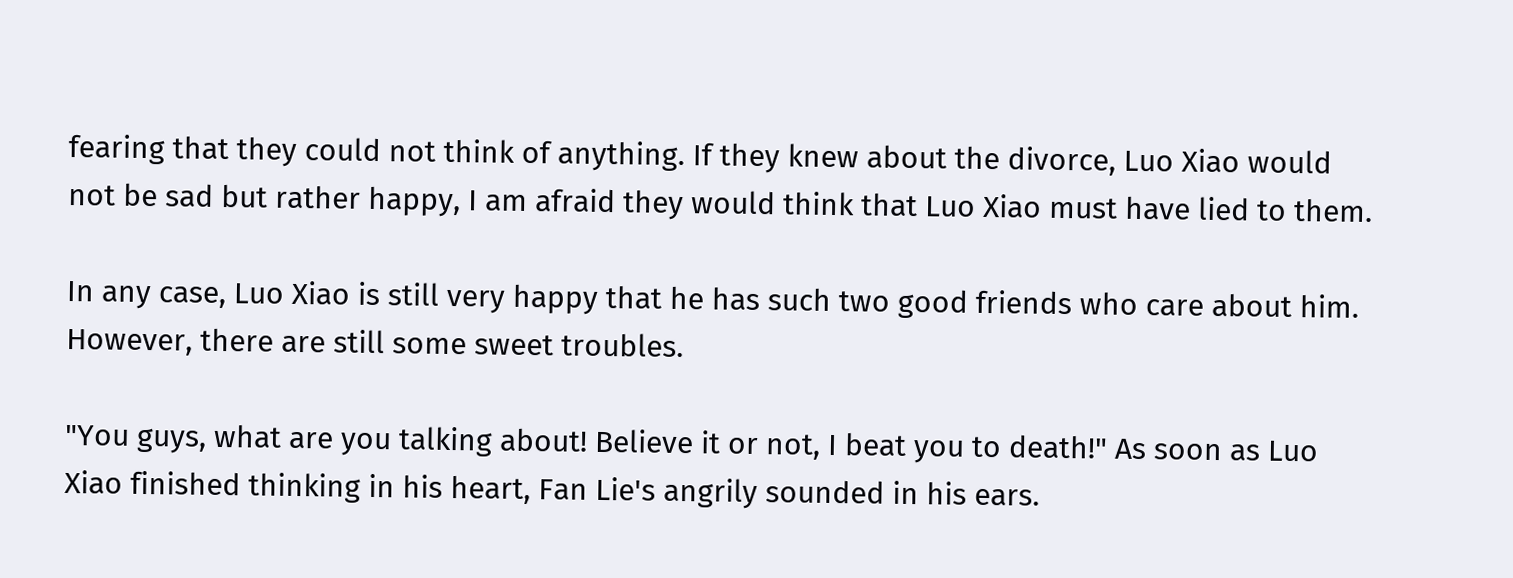fearing that they could not think of anything. If they knew about the divorce, Luo Xiao would not be sad but rather happy, I am afraid they would think that Luo Xiao must have lied to them.

In any case, Luo Xiao is still very happy that he has such two good friends who care about him. However, there are still some sweet troubles.

"You guys, what are you talking about! Believe it or not, I beat you to death!" As soon as Luo Xiao finished thinking in his heart, Fan Lie's angrily sounded in his ears.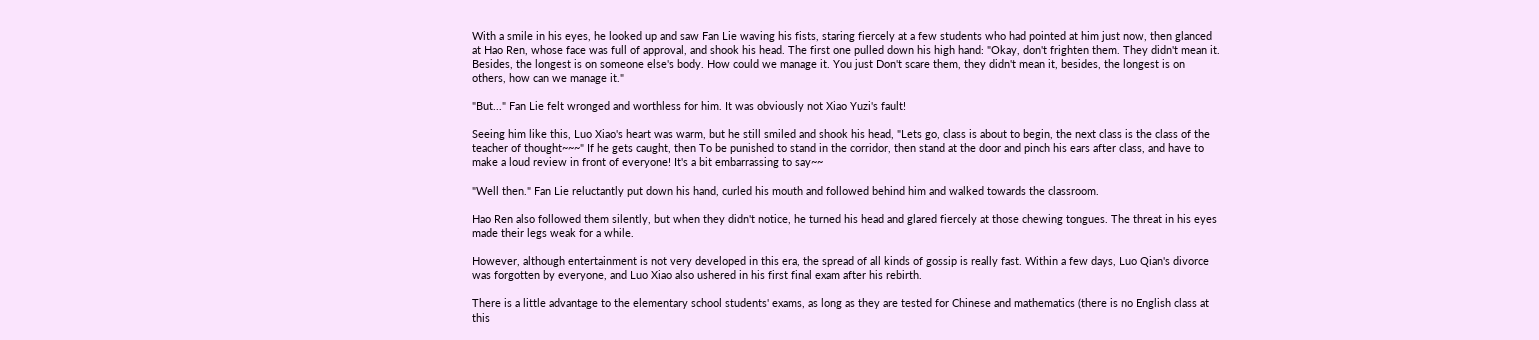With a smile in his eyes, he looked up and saw Fan Lie waving his fists, staring fiercely at a few students who had pointed at him just now, then glanced at Hao Ren, whose face was full of approval, and shook his head. The first one pulled down his high hand: "Okay, don't frighten them. They didn't mean it. Besides, the longest is on someone else's body. How could we manage it. You just Don't scare them, they didn't mean it, besides, the longest is on others, how can we manage it."

"But..." Fan Lie felt wronged and worthless for him. It was obviously not Xiao Yuzi's fault!

Seeing him like this, Luo Xiao's heart was warm, but he still smiled and shook his head, "Lets go, class is about to begin, the next class is the class of the teacher of thought~~~" If he gets caught, then To be punished to stand in the corridor, then stand at the door and pinch his ears after class, and have to make a loud review in front of everyone! It's a bit embarrassing to say~~

"Well then." Fan Lie reluctantly put down his hand, curled his mouth and followed behind him and walked towards the classroom.

Hao Ren also followed them silently, but when they didn't notice, he turned his head and glared fiercely at those chewing tongues. The threat in his eyes made their legs weak for a while.

However, although entertainment is not very developed in this era, the spread of all kinds of gossip is really fast. Within a few days, Luo Qian's divorce was forgotten by everyone, and Luo Xiao also ushered in his first final exam after his rebirth.

There is a little advantage to the elementary school students' exams, as long as they are tested for Chinese and mathematics (there is no English class at this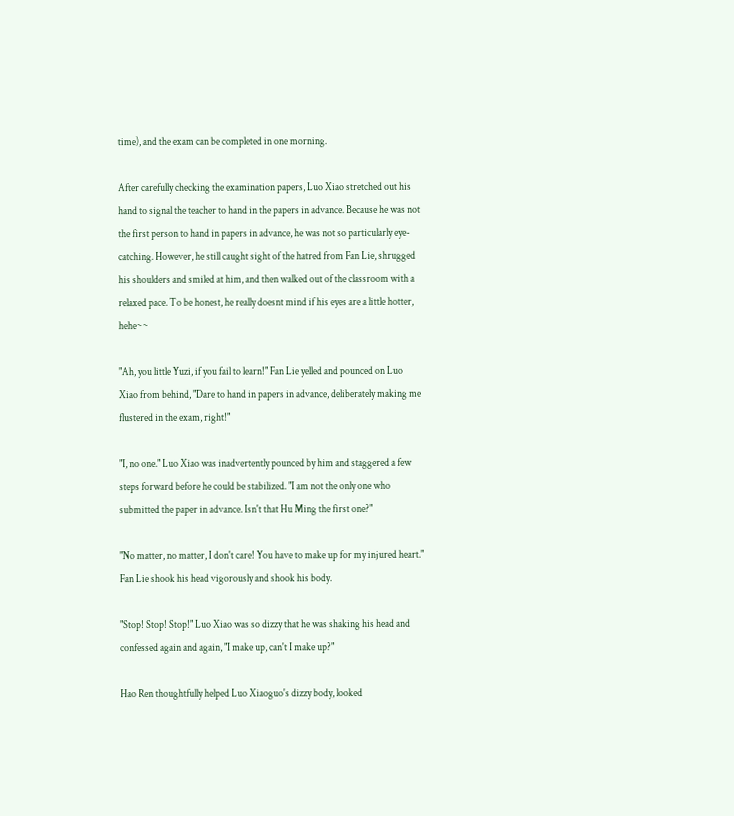time), and the exam can be completed in one morning.

After carefully checking the examination papers, Luo Xiao stretched out his hand to signal the teacher to hand in the papers in advance. Because he was not the first person to hand in papers in advance, he was not so particularly eye-catching. However, he still caught sight of the hatred from Fan Lie, shrugged his shoulders and smiled at him, and then walked out of the classroom with a relaxed pace. To be honest, he really doesnt mind if his eyes are a little hotter, hehe~~

"Ah, you little Yuzi, if you fail to learn!" Fan Lie yelled and pounced on Luo Xiao from behind, "Dare to hand in papers in advance, deliberately making me flustered in the exam, right!"

"I, no one." Luo Xiao was inadvertently pounced by him and staggered a few steps forward before he could be stabilized. "I am not the only one who submitted the paper in advance. Isn't that Hu Ming the first one?"

"No matter, no matter, I don't care! You have to make up for my injured heart." Fan Lie shook his head vigorously and shook his body.

"Stop! Stop! Stop!" Luo Xiao was so dizzy that he was shaking his head and confessed again and again, "I make up, can't I make up?"

Hao Ren thoughtfully helped Luo Xiaoguo's dizzy body, looked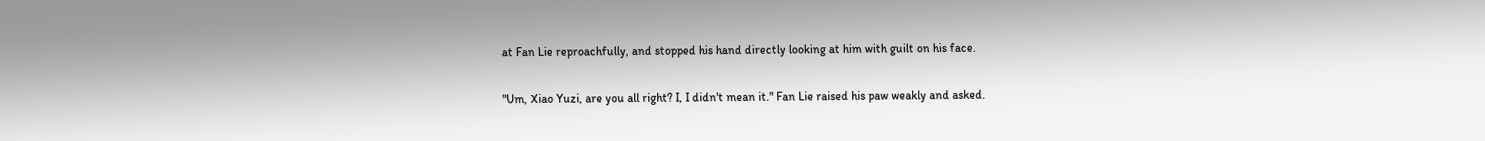at Fan Lie reproachfully, and stopped his hand directly looking at him with guilt on his face.

"Um, Xiao Yuzi, are you all right? I, I didn't mean it." Fan Lie raised his paw weakly and asked.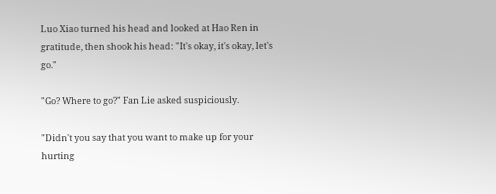Luo Xiao turned his head and looked at Hao Ren in gratitude, then shook his head: "It's okay, it's okay, let's go."

"Go? Where to go?" Fan Lie asked suspiciously.

"Didn't you say that you want to make up for your hurting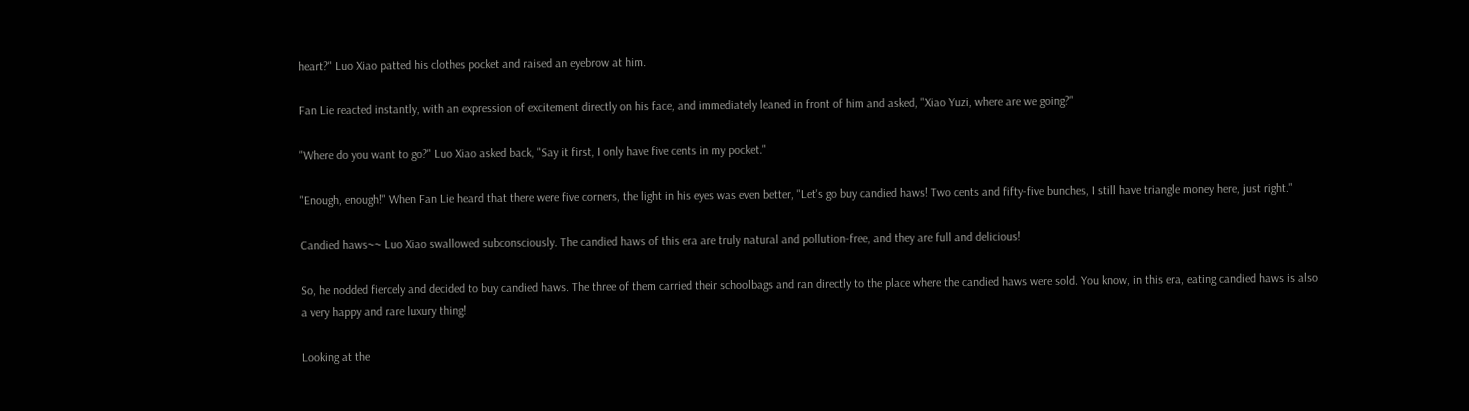heart?" Luo Xiao patted his clothes pocket and raised an eyebrow at him.

Fan Lie reacted instantly, with an expression of excitement directly on his face, and immediately leaned in front of him and asked, "Xiao Yuzi, where are we going?"

"Where do you want to go?" Luo Xiao asked back, "Say it first, I only have five cents in my pocket."

"Enough, enough!" When Fan Lie heard that there were five corners, the light in his eyes was even better, "Let's go buy candied haws! Two cents and fifty-five bunches, I still have triangle money here, just right."

Candied haws~~ Luo Xiao swallowed subconsciously. The candied haws of this era are truly natural and pollution-free, and they are full and delicious!

So, he nodded fiercely and decided to buy candied haws. The three of them carried their schoolbags and ran directly to the place where the candied haws were sold. You know, in this era, eating candied haws is also a very happy and rare luxury thing!

Looking at the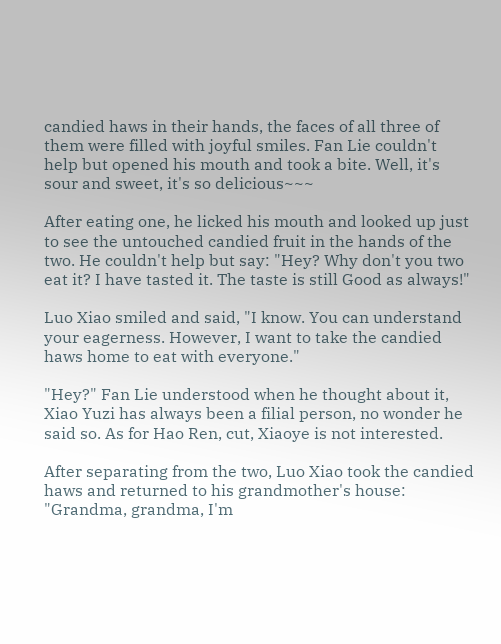candied haws in their hands, the faces of all three of them were filled with joyful smiles. Fan Lie couldn't help but opened his mouth and took a bite. Well, it's sour and sweet, it's so delicious~~~

After eating one, he licked his mouth and looked up just to see the untouched candied fruit in the hands of the two. He couldn't help but say: "Hey? Why don't you two eat it? I have tasted it. The taste is still Good as always!"

Luo Xiao smiled and said, "I know. You can understand your eagerness. However, I want to take the candied haws home to eat with everyone."

"Hey?" Fan Lie understood when he thought about it, Xiao Yuzi has always been a filial person, no wonder he said so. As for Hao Ren, cut, Xiaoye is not interested.

After separating from the two, Luo Xiao took the candied haws and returned to his grandmother's house: "Grandma, grandma, I'm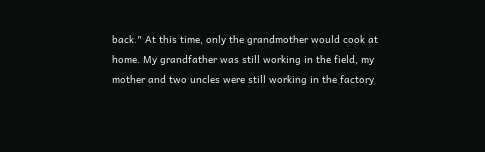back." At this time, only the grandmother would cook at home. My grandfather was still working in the field, my mother and two uncles were still working in the factory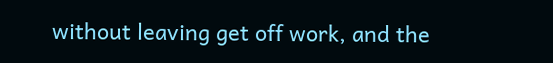without leaving get off work, and the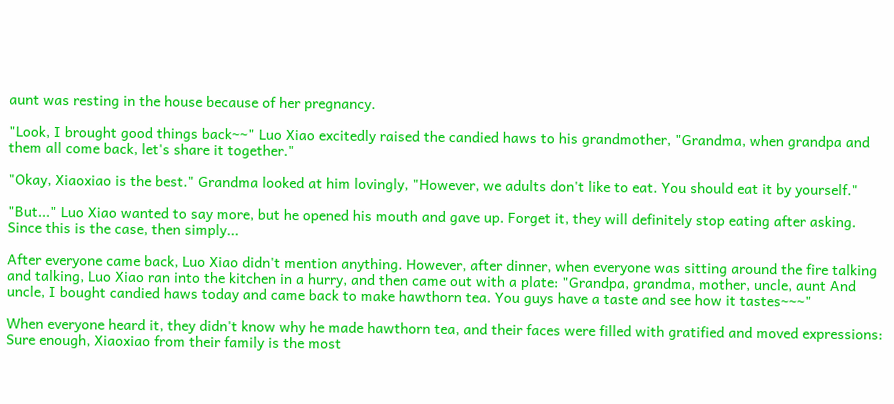aunt was resting in the house because of her pregnancy.

"Look, I brought good things back~~" Luo Xiao excitedly raised the candied haws to his grandmother, "Grandma, when grandpa and them all come back, let's share it together."

"Okay, Xiaoxiao is the best." Grandma looked at him lovingly, "However, we adults don't like to eat. You should eat it by yourself."

"But..." Luo Xiao wanted to say more, but he opened his mouth and gave up. Forget it, they will definitely stop eating after asking. Since this is the case, then simply...

After everyone came back, Luo Xiao didn't mention anything. However, after dinner, when everyone was sitting around the fire talking and talking, Luo Xiao ran into the kitchen in a hurry, and then came out with a plate: "Grandpa, grandma, mother, uncle, aunt And uncle, I bought candied haws today and came back to make hawthorn tea. You guys have a taste and see how it tastes~~~"

When everyone heard it, they didn't know why he made hawthorn tea, and their faces were filled with gratified and moved expressions: Sure enough, Xiaoxiao from their family is the most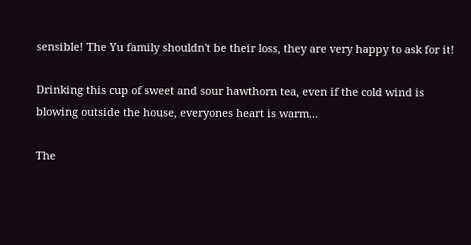sensible! The Yu family shouldn't be their loss, they are very happy to ask for it!

Drinking this cup of sweet and sour hawthorn tea, even if the cold wind is blowing outside the house, everyones heart is warm...

The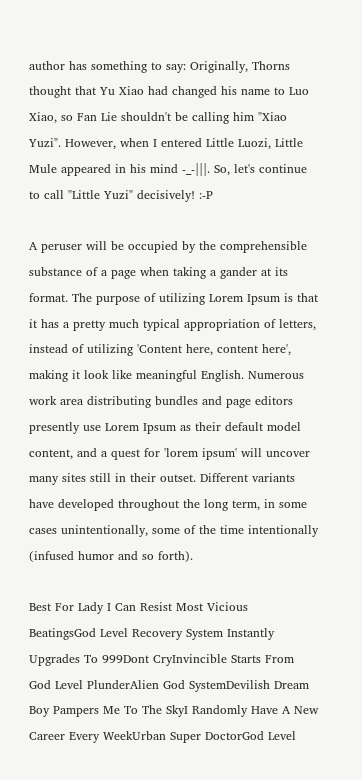author has something to say: Originally, Thorns thought that Yu Xiao had changed his name to Luo Xiao, so Fan Lie shouldn't be calling him "Xiao Yuzi". However, when I entered Little Luozi, Little Mule appeared in his mind -_-|||. So, let's continue to call "Little Yuzi" decisively! :-P

A peruser will be occupied by the comprehensible substance of a page when taking a gander at its format. The purpose of utilizing Lorem Ipsum is that it has a pretty much typical appropriation of letters, instead of utilizing 'Content here, content here', making it look like meaningful English. Numerous work area distributing bundles and page editors presently use Lorem Ipsum as their default model content, and a quest for 'lorem ipsum' will uncover many sites still in their outset. Different variants have developed throughout the long term, in some cases unintentionally, some of the time intentionally (infused humor and so forth).

Best For Lady I Can Resist Most Vicious BeatingsGod Level Recovery System Instantly Upgrades To 999Dont CryInvincible Starts From God Level PlunderAlien God SystemDevilish Dream Boy Pampers Me To The SkyI Randomly Have A New Career Every WeekUrban Super DoctorGod Level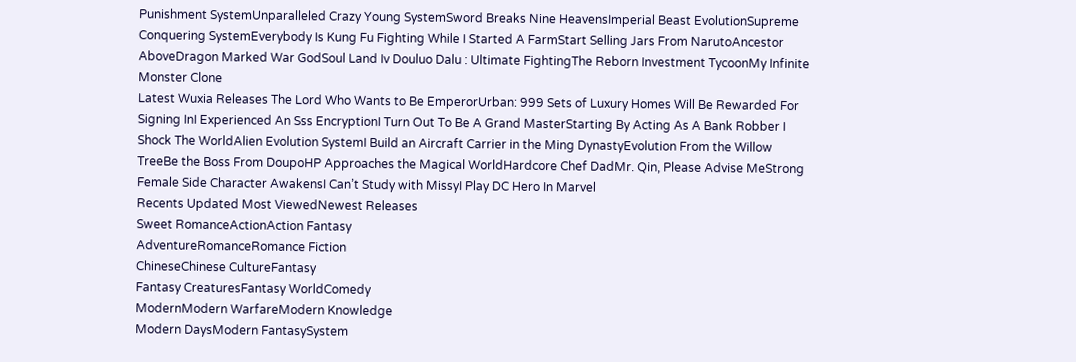Punishment SystemUnparalleled Crazy Young SystemSword Breaks Nine HeavensImperial Beast EvolutionSupreme Conquering SystemEverybody Is Kung Fu Fighting While I Started A FarmStart Selling Jars From NarutoAncestor AboveDragon Marked War GodSoul Land Iv Douluo Dalu : Ultimate FightingThe Reborn Investment TycoonMy Infinite Monster Clone
Latest Wuxia Releases The Lord Who Wants to Be EmperorUrban: 999 Sets of Luxury Homes Will Be Rewarded For Signing InI Experienced An Sss EncryptionI Turn Out To Be A Grand MasterStarting By Acting As A Bank Robber I Shock The WorldAlien Evolution SystemI Build an Aircraft Carrier in the Ming DynastyEvolution From the Willow TreeBe the Boss From DoupoHP Approaches the Magical WorldHardcore Chef DadMr. Qin, Please Advise MeStrong Female Side Character AwakensI Can’t Study with MissyI Play DC Hero In Marvel
Recents Updated Most ViewedNewest Releases
Sweet RomanceActionAction Fantasy
AdventureRomanceRomance Fiction
ChineseChinese CultureFantasy
Fantasy CreaturesFantasy WorldComedy
ModernModern WarfareModern Knowledge
Modern DaysModern FantasySystem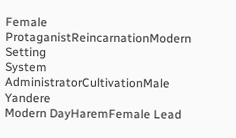Female ProtaganistReincarnationModern Setting
System AdministratorCultivationMale Yandere
Modern DayHaremFemale Lead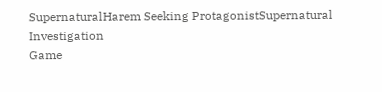SupernaturalHarem Seeking ProtagonistSupernatural Investigation
Game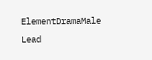ElementDramaMale Lead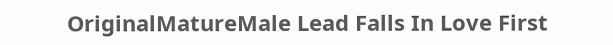OriginalMatureMale Lead Falls In Love First